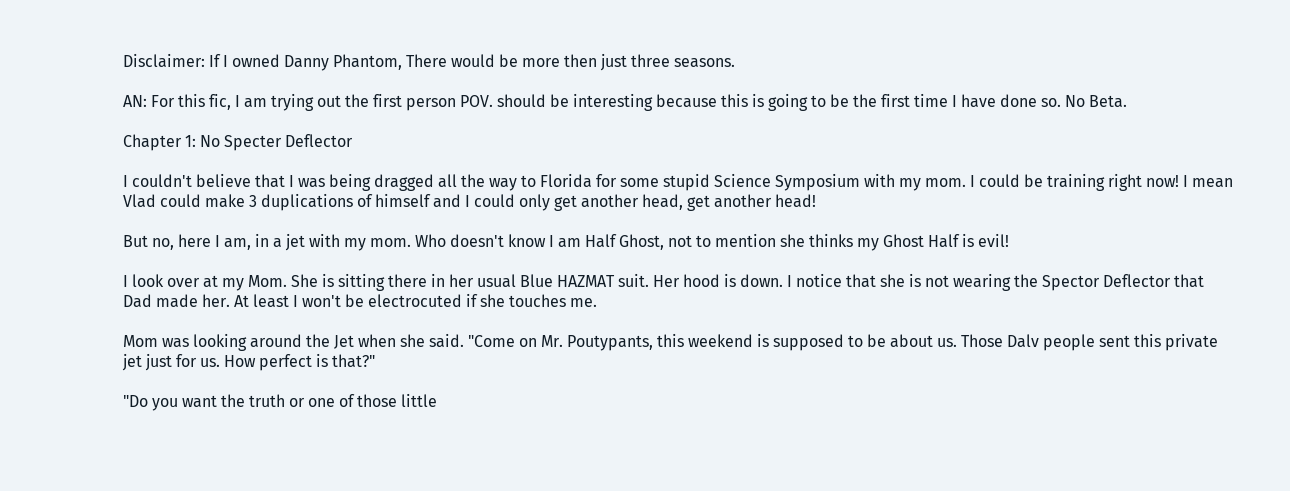Disclaimer: If I owned Danny Phantom, There would be more then just three seasons.

AN: For this fic, I am trying out the first person POV. should be interesting because this is going to be the first time I have done so. No Beta.

Chapter 1: No Specter Deflector

I couldn't believe that I was being dragged all the way to Florida for some stupid Science Symposium with my mom. I could be training right now! I mean Vlad could make 3 duplications of himself and I could only get another head, get another head!

But no, here I am, in a jet with my mom. Who doesn't know I am Half Ghost, not to mention she thinks my Ghost Half is evil!

I look over at my Mom. She is sitting there in her usual Blue HAZMAT suit. Her hood is down. I notice that she is not wearing the Spector Deflector that Dad made her. At least I won't be electrocuted if she touches me.

Mom was looking around the Jet when she said. "Come on Mr. Poutypants, this weekend is supposed to be about us. Those Dalv people sent this private jet just for us. How perfect is that?"

"Do you want the truth or one of those little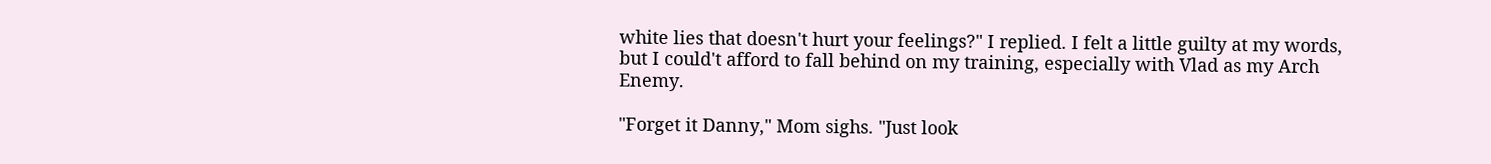white lies that doesn't hurt your feelings?" I replied. I felt a little guilty at my words, but I could't afford to fall behind on my training, especially with Vlad as my Arch Enemy.

"Forget it Danny," Mom sighs. "Just look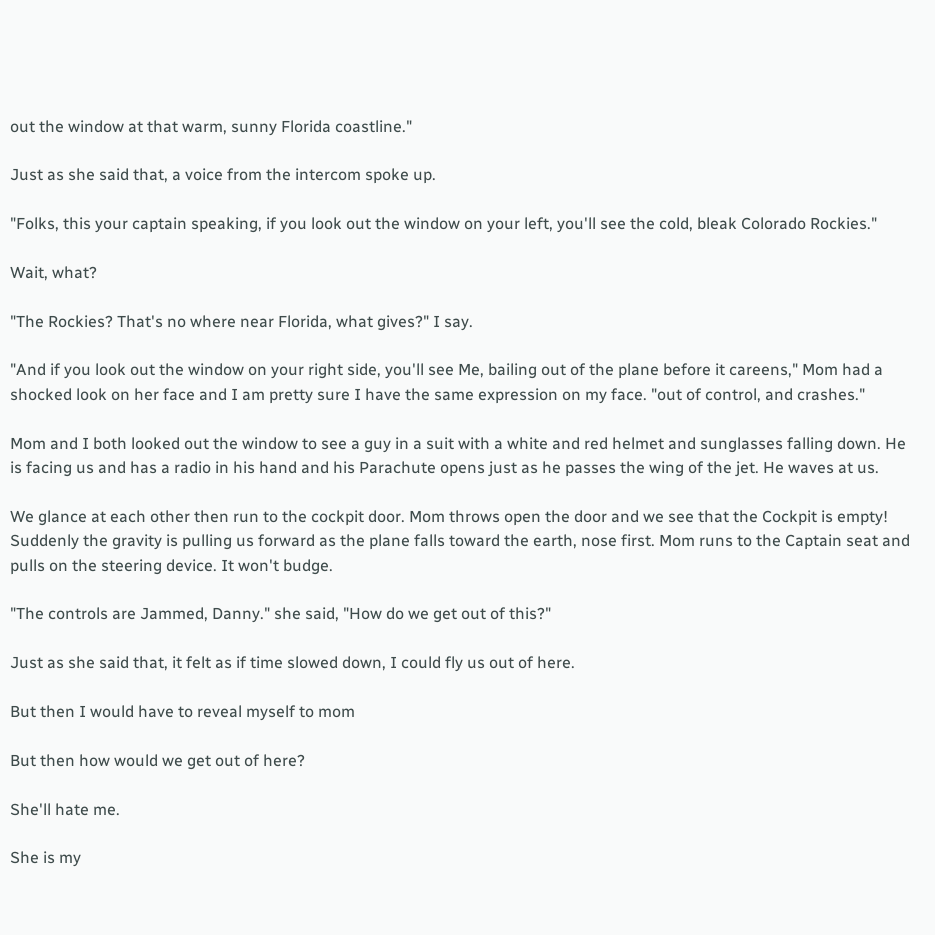out the window at that warm, sunny Florida coastline."

Just as she said that, a voice from the intercom spoke up.

"Folks, this your captain speaking, if you look out the window on your left, you'll see the cold, bleak Colorado Rockies."

Wait, what?

"The Rockies? That's no where near Florida, what gives?" I say.

"And if you look out the window on your right side, you'll see Me, bailing out of the plane before it careens," Mom had a shocked look on her face and I am pretty sure I have the same expression on my face. "out of control, and crashes."

Mom and I both looked out the window to see a guy in a suit with a white and red helmet and sunglasses falling down. He is facing us and has a radio in his hand and his Parachute opens just as he passes the wing of the jet. He waves at us.

We glance at each other then run to the cockpit door. Mom throws open the door and we see that the Cockpit is empty! Suddenly the gravity is pulling us forward as the plane falls toward the earth, nose first. Mom runs to the Captain seat and pulls on the steering device. It won't budge.

"The controls are Jammed, Danny." she said, "How do we get out of this?"

Just as she said that, it felt as if time slowed down, I could fly us out of here.

But then I would have to reveal myself to mom

But then how would we get out of here?

She'll hate me.

She is my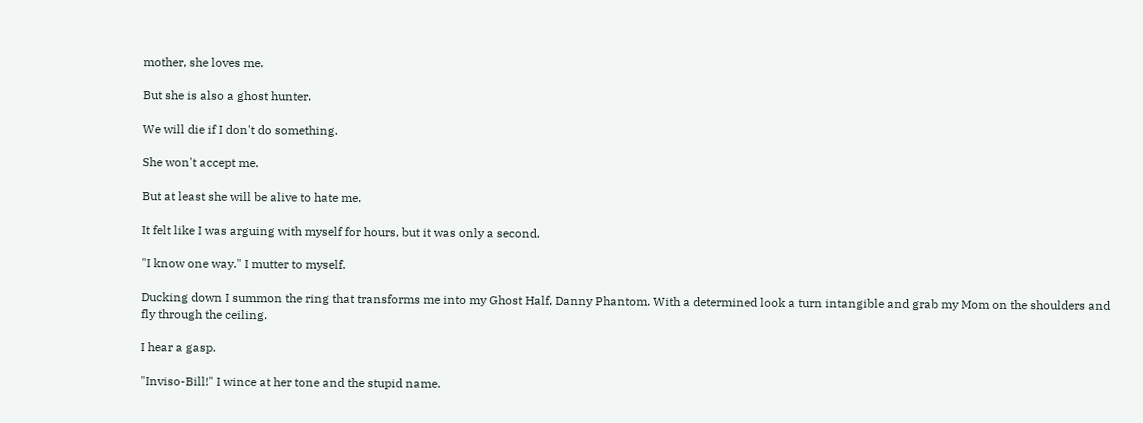mother, she loves me.

But she is also a ghost hunter.

We will die if I don't do something.

She won't accept me.

But at least she will be alive to hate me.

It felt like I was arguing with myself for hours, but it was only a second.

"I know one way." I mutter to myself.

Ducking down I summon the ring that transforms me into my Ghost Half, Danny Phantom. With a determined look a turn intangible and grab my Mom on the shoulders and fly through the ceiling.

I hear a gasp.

"Inviso-Bill!" I wince at her tone and the stupid name.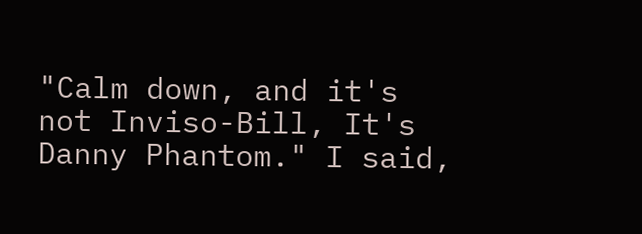"Calm down, and it's not Inviso-Bill, It's Danny Phantom." I said,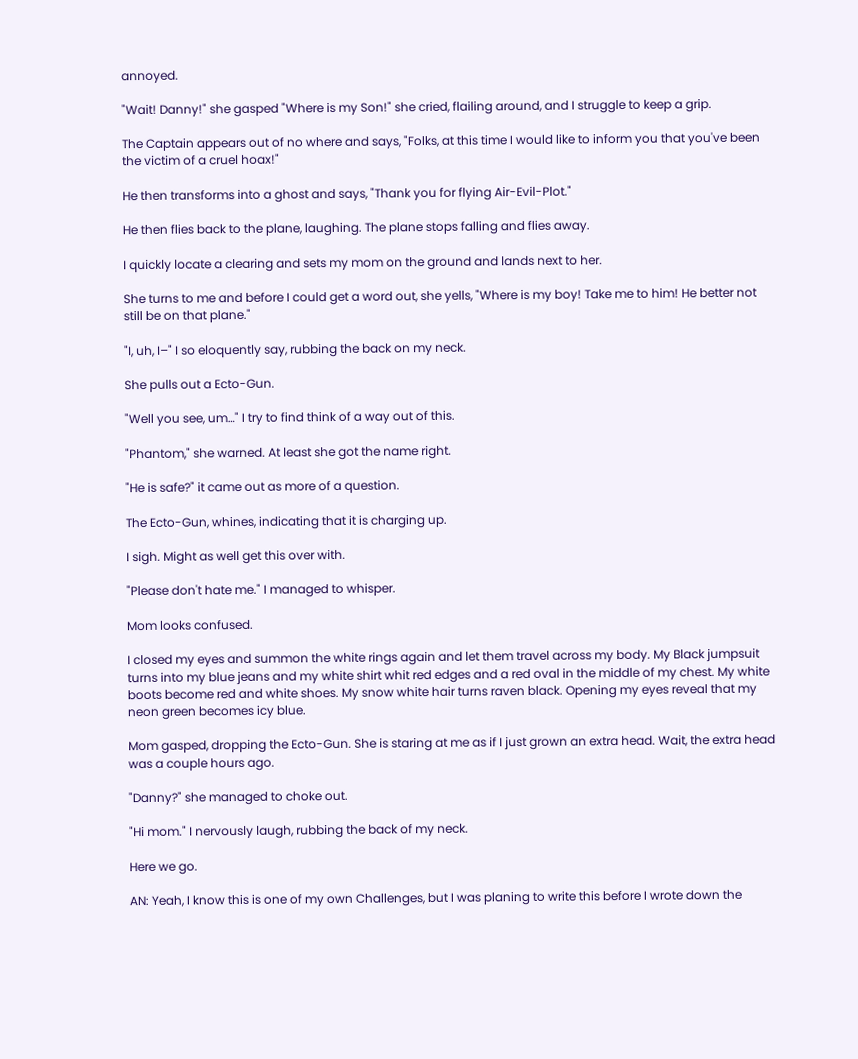annoyed.

"Wait! Danny!" she gasped "Where is my Son!" she cried, flailing around, and I struggle to keep a grip.

The Captain appears out of no where and says, "Folks, at this time I would like to inform you that you've been the victim of a cruel hoax!"

He then transforms into a ghost and says, "Thank you for flying Air-Evil-Plot."

He then flies back to the plane, laughing. The plane stops falling and flies away.

I quickly locate a clearing and sets my mom on the ground and lands next to her.

She turns to me and before I could get a word out, she yells, "Where is my boy! Take me to him! He better not still be on that plane."

"I, uh, I–" I so eloquently say, rubbing the back on my neck.

She pulls out a Ecto-Gun.

"Well you see, um…" I try to find think of a way out of this.

"Phantom," she warned. At least she got the name right.

"He is safe?" it came out as more of a question.

The Ecto-Gun, whines, indicating that it is charging up.

I sigh. Might as well get this over with.

"Please don't hate me." I managed to whisper.

Mom looks confused.

I closed my eyes and summon the white rings again and let them travel across my body. My Black jumpsuit turns into my blue jeans and my white shirt whit red edges and a red oval in the middle of my chest. My white boots become red and white shoes. My snow white hair turns raven black. Opening my eyes reveal that my neon green becomes icy blue.

Mom gasped, dropping the Ecto-Gun. She is staring at me as if I just grown an extra head. Wait, the extra head was a couple hours ago.

"Danny?" she managed to choke out.

"Hi mom." I nervously laugh, rubbing the back of my neck.

Here we go.

AN: Yeah, I know this is one of my own Challenges, but I was planing to write this before I wrote down the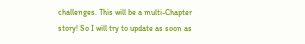challenges. This will be a multi-Chapter story! So I will try to update as soon as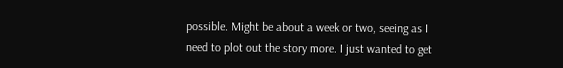possible. Might be about a week or two, seeing as I need to plot out the story more. I just wanted to get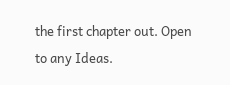the first chapter out. Open to any Ideas.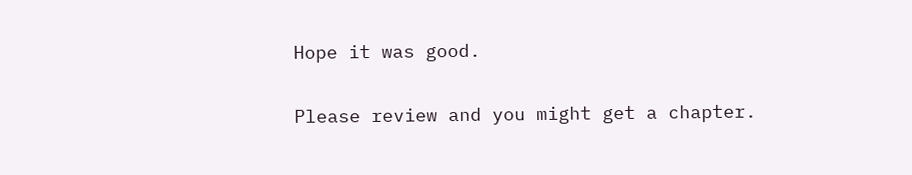Hope it was good.

Please review and you might get a chapter.